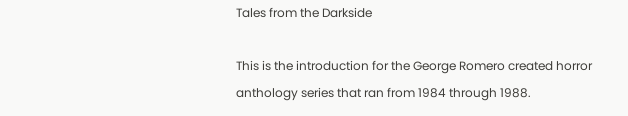Tales from the Darkside

This is the introduction for the George Romero created horror anthology series that ran from 1984 through 1988.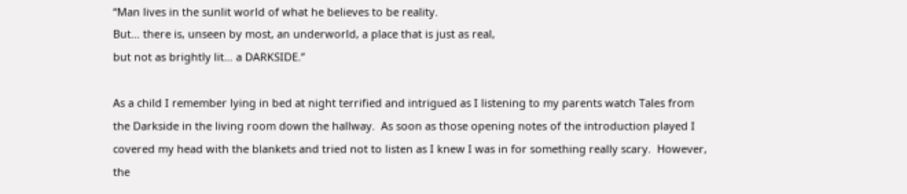“Man lives in the sunlit world of what he believes to be reality.
But… there is, unseen by most, an underworld, a place that is just as real,
but not as brightly lit… a DARKSIDE.”

As a child I remember lying in bed at night terrified and intrigued as I listening to my parents watch Tales from the Darkside in the living room down the hallway.  As soon as those opening notes of the introduction played I covered my head with the blankets and tried not to listen as I knew I was in for something really scary.  However, the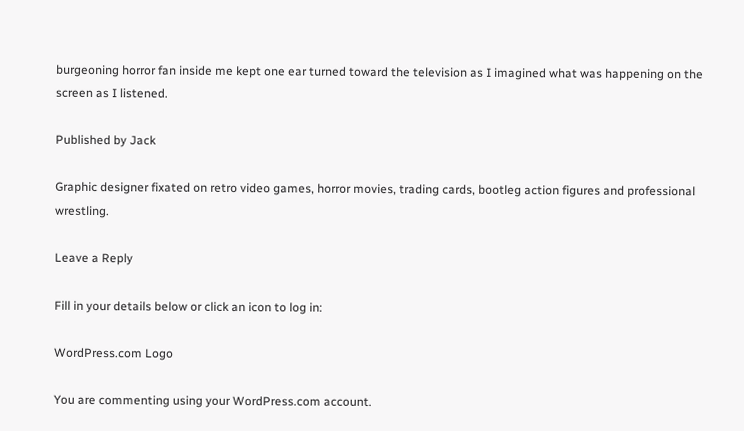burgeoning horror fan inside me kept one ear turned toward the television as I imagined what was happening on the screen as I listened.

Published by Jack

Graphic designer fixated on retro video games, horror movies, trading cards, bootleg action figures and professional wrestling.

Leave a Reply

Fill in your details below or click an icon to log in:

WordPress.com Logo

You are commenting using your WordPress.com account.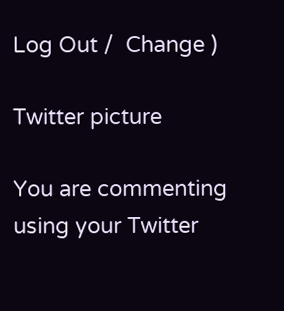Log Out /  Change )

Twitter picture

You are commenting using your Twitter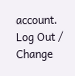account. Log Out /  Change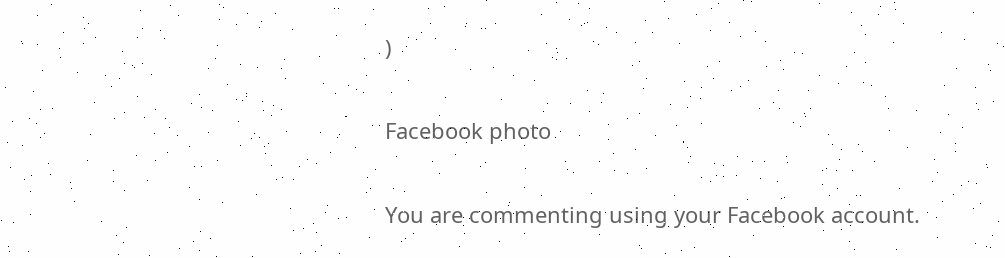)

Facebook photo

You are commenting using your Facebook account.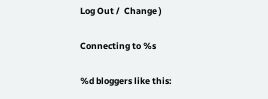Log Out /  Change )

Connecting to %s

%d bloggers like this: